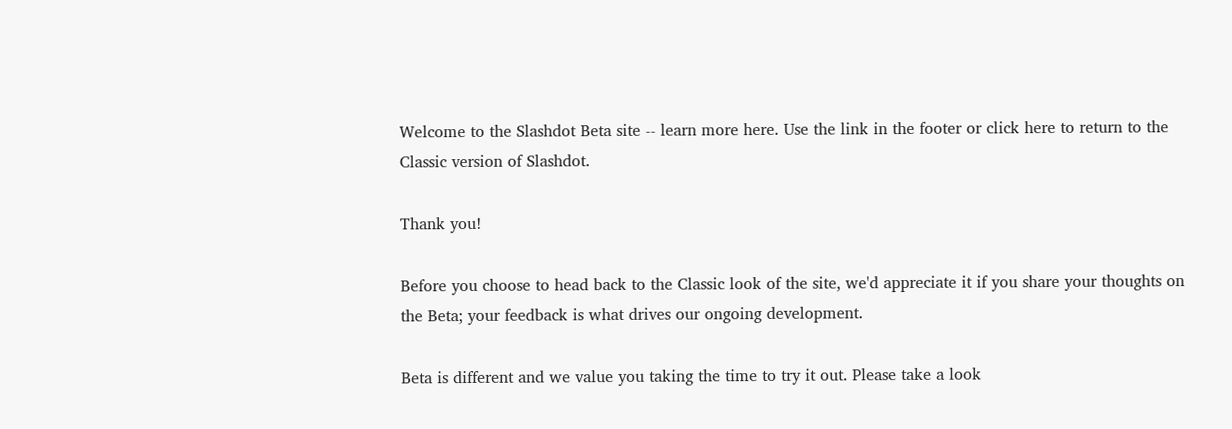Welcome to the Slashdot Beta site -- learn more here. Use the link in the footer or click here to return to the Classic version of Slashdot.

Thank you!

Before you choose to head back to the Classic look of the site, we'd appreciate it if you share your thoughts on the Beta; your feedback is what drives our ongoing development.

Beta is different and we value you taking the time to try it out. Please take a look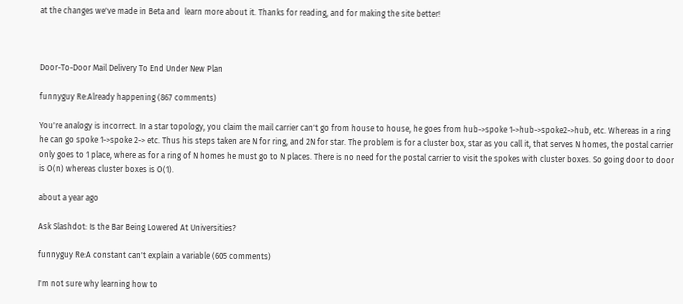at the changes we've made in Beta and  learn more about it. Thanks for reading, and for making the site better!



Door-To-Door Mail Delivery To End Under New Plan

funnyguy Re:Already happening (867 comments)

You're analogy is incorrect. In a star topology, you claim the mail carrier can't go from house to house, he goes from hub->spoke 1->hub->spoke2->hub, etc. Whereas in a ring he can go spoke 1->spoke 2-> etc. Thus his steps taken are N for ring, and 2N for star. The problem is for a cluster box, star as you call it, that serves N homes, the postal carrier only goes to 1 place, where as for a ring of N homes he must go to N places. There is no need for the postal carrier to visit the spokes with cluster boxes. So going door to door is O(n) whereas cluster boxes is O(1).

about a year ago

Ask Slashdot: Is the Bar Being Lowered At Universities?

funnyguy Re:A constant can't explain a variable (605 comments)

I'm not sure why learning how to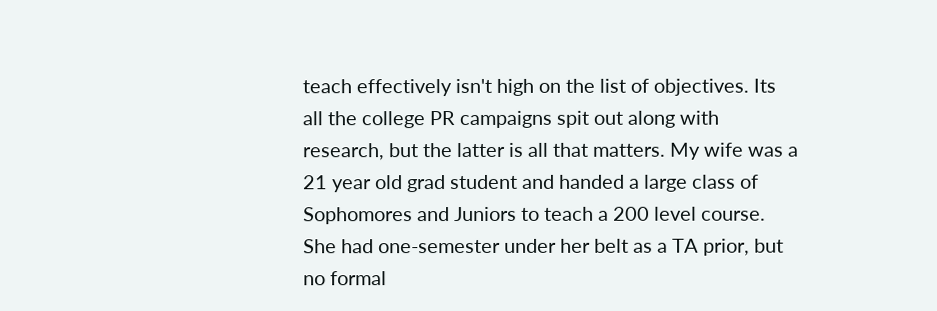teach effectively isn't high on the list of objectives. Its all the college PR campaigns spit out along with research, but the latter is all that matters. My wife was a 21 year old grad student and handed a large class of Sophomores and Juniors to teach a 200 level course. She had one-semester under her belt as a TA prior, but no formal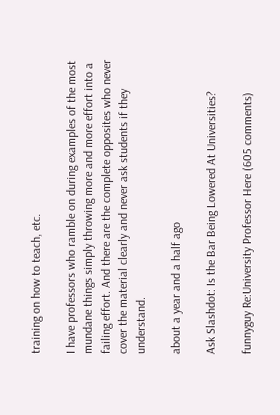training on how to teach, etc.

I have professors who ramble on during examples of the most mundane things simply throwing more and more effort into a failing effort. And there are the complete opposites who never cover the material clearly and never ask students if they understand.

about a year and a half ago

Ask Slashdot: Is the Bar Being Lowered At Universities?

funnyguy Re:University Professor Here (605 comments)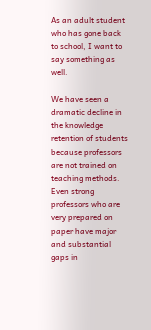As an adult student who has gone back to school, I want to say something as well.

We have seen a dramatic decline in the knowledge retention of students because professors are not trained on teaching methods. Even strong professors who are very prepared on paper have major and substantial gaps in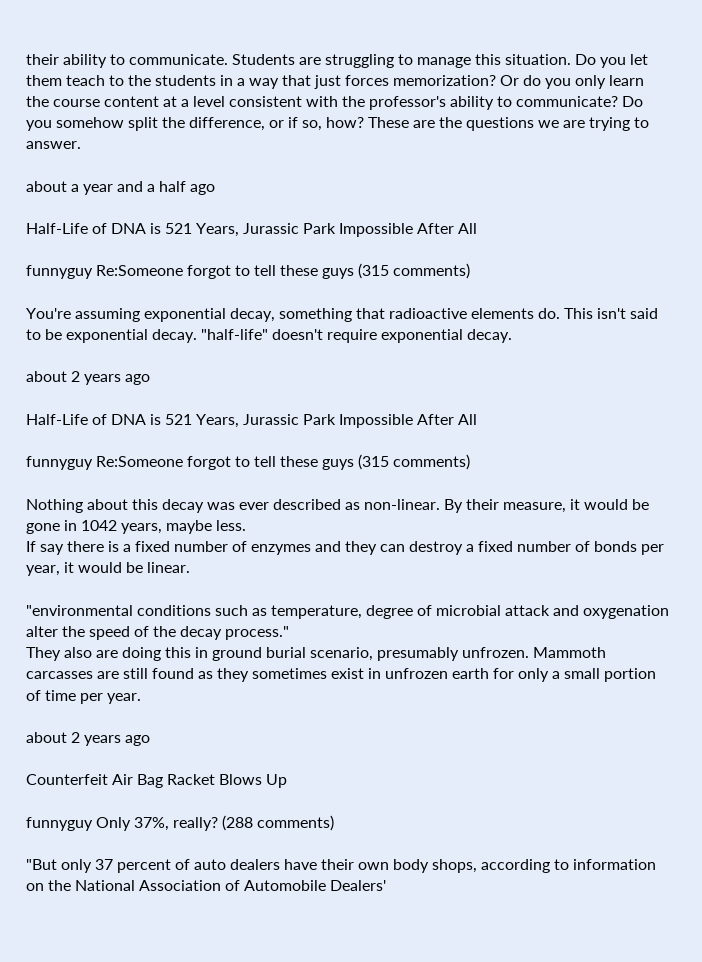their ability to communicate. Students are struggling to manage this situation. Do you let them teach to the students in a way that just forces memorization? Or do you only learn the course content at a level consistent with the professor's ability to communicate? Do you somehow split the difference, or if so, how? These are the questions we are trying to answer.

about a year and a half ago

Half-Life of DNA is 521 Years, Jurassic Park Impossible After All

funnyguy Re:Someone forgot to tell these guys (315 comments)

You're assuming exponential decay, something that radioactive elements do. This isn't said to be exponential decay. "half-life" doesn't require exponential decay.

about 2 years ago

Half-Life of DNA is 521 Years, Jurassic Park Impossible After All

funnyguy Re:Someone forgot to tell these guys (315 comments)

Nothing about this decay was ever described as non-linear. By their measure, it would be gone in 1042 years, maybe less.
If say there is a fixed number of enzymes and they can destroy a fixed number of bonds per year, it would be linear.

"environmental conditions such as temperature, degree of microbial attack and oxygenation alter the speed of the decay process."
They also are doing this in ground burial scenario, presumably unfrozen. Mammoth carcasses are still found as they sometimes exist in unfrozen earth for only a small portion of time per year.

about 2 years ago

Counterfeit Air Bag Racket Blows Up

funnyguy Only 37%, really? (288 comments)

"But only 37 percent of auto dealers have their own body shops, according to information on the National Association of Automobile Dealers'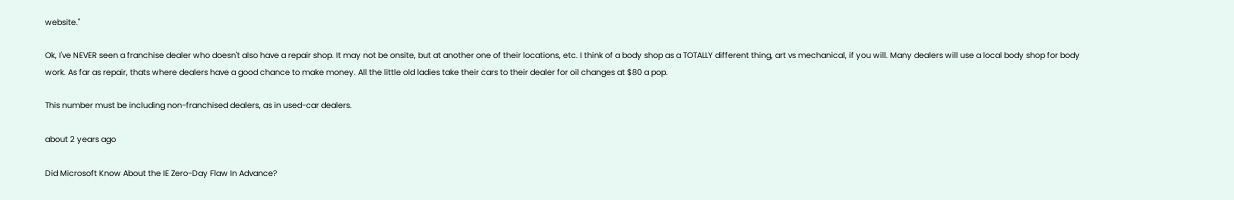website."

Ok, I've NEVER seen a franchise dealer who doesn't also have a repair shop. It may not be onsite, but at another one of their locations, etc. I think of a body shop as a TOTALLY different thing, art vs mechanical, if you will. Many dealers will use a local body shop for body work. As far as repair, thats where dealers have a good chance to make money. All the little old ladies take their cars to their dealer for oil changes at $80 a pop.

This number must be including non-franchised dealers, as in used-car dealers.

about 2 years ago

Did Microsoft Know About the IE Zero-Day Flaw In Advance?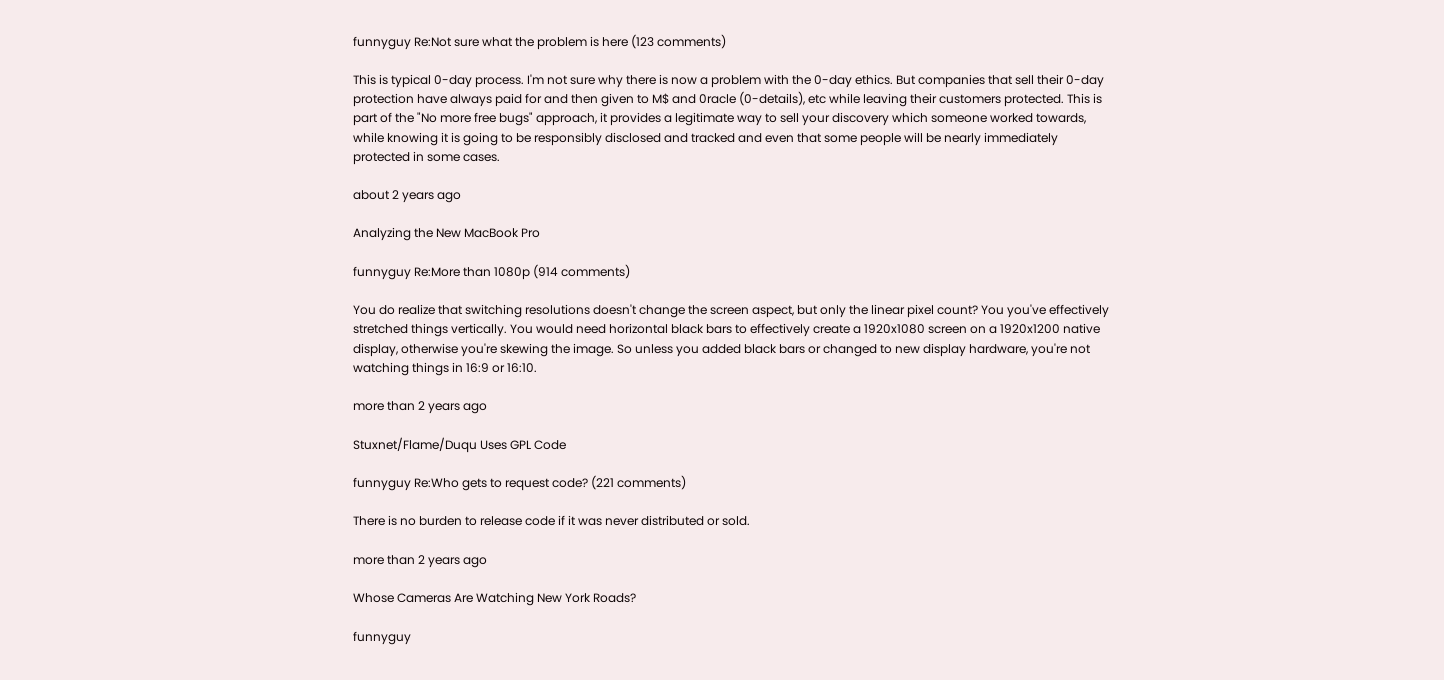funnyguy Re:Not sure what the problem is here (123 comments)

This is typical 0-day process. I'm not sure why there is now a problem with the 0-day ethics. But companies that sell their 0-day protection have always paid for and then given to M$ and 0racle (0-details), etc while leaving their customers protected. This is part of the "No more free bugs" approach, it provides a legitimate way to sell your discovery which someone worked towards, while knowing it is going to be responsibly disclosed and tracked and even that some people will be nearly immediately protected in some cases.

about 2 years ago

Analyzing the New MacBook Pro

funnyguy Re:More than 1080p (914 comments)

You do realize that switching resolutions doesn't change the screen aspect, but only the linear pixel count? You you've effectively stretched things vertically. You would need horizontal black bars to effectively create a 1920x1080 screen on a 1920x1200 native display, otherwise you're skewing the image. So unless you added black bars or changed to new display hardware, you're not watching things in 16:9 or 16:10.

more than 2 years ago

Stuxnet/Flame/Duqu Uses GPL Code

funnyguy Re:Who gets to request code? (221 comments)

There is no burden to release code if it was never distributed or sold.

more than 2 years ago

Whose Cameras Are Watching New York Roads?

funnyguy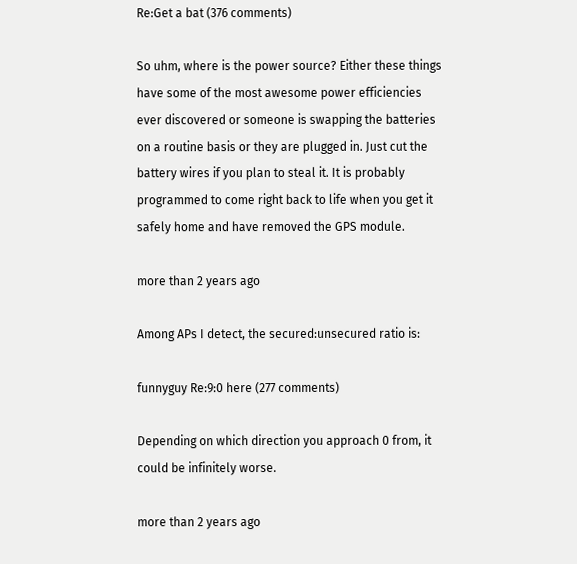Re:Get a bat (376 comments)

So uhm, where is the power source? Either these things have some of the most awesome power efficiencies ever discovered or someone is swapping the batteries on a routine basis or they are plugged in. Just cut the battery wires if you plan to steal it. It is probably programmed to come right back to life when you get it safely home and have removed the GPS module.

more than 2 years ago

Among APs I detect, the secured:unsecured ratio is:

funnyguy Re:9:0 here (277 comments)

Depending on which direction you approach 0 from, it could be infinitely worse.

more than 2 years ago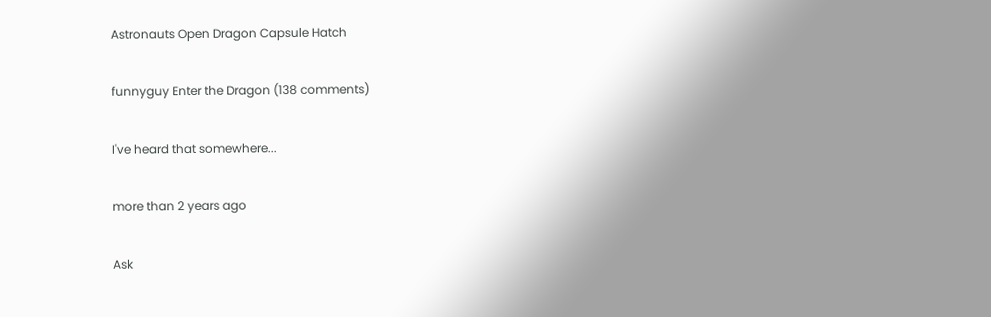Astronauts Open Dragon Capsule Hatch

funnyguy Enter the Dragon (138 comments)

I've heard that somewhere...

more than 2 years ago

Ask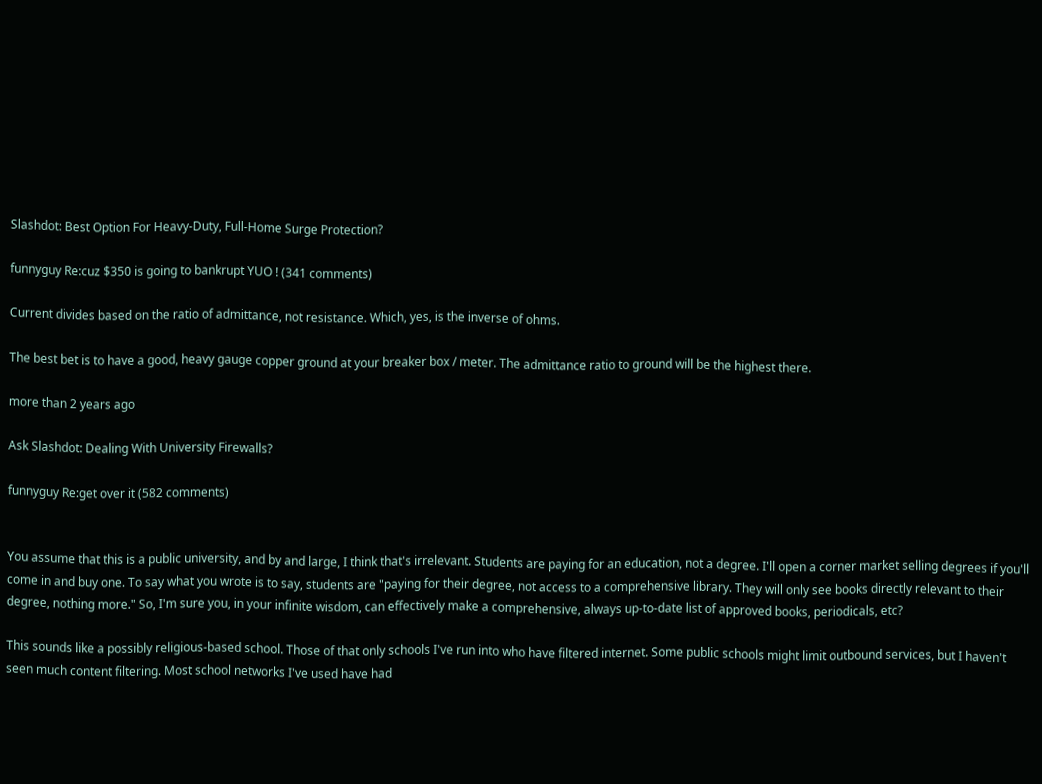Slashdot: Best Option For Heavy-Duty, Full-Home Surge Protection?

funnyguy Re:cuz $350 is going to bankrupt YUO ! (341 comments)

Current divides based on the ratio of admittance, not resistance. Which, yes, is the inverse of ohms.

The best bet is to have a good, heavy gauge copper ground at your breaker box / meter. The admittance ratio to ground will be the highest there.

more than 2 years ago

Ask Slashdot: Dealing With University Firewalls?

funnyguy Re:get over it (582 comments)


You assume that this is a public university, and by and large, I think that's irrelevant. Students are paying for an education, not a degree. I'll open a corner market selling degrees if you'll come in and buy one. To say what you wrote is to say, students are "paying for their degree, not access to a comprehensive library. They will only see books directly relevant to their degree, nothing more." So, I'm sure you, in your infinite wisdom, can effectively make a comprehensive, always up-to-date list of approved books, periodicals, etc?

This sounds like a possibly religious-based school. Those of that only schools I've run into who have filtered internet. Some public schools might limit outbound services, but I haven't seen much content filtering. Most school networks I've used have had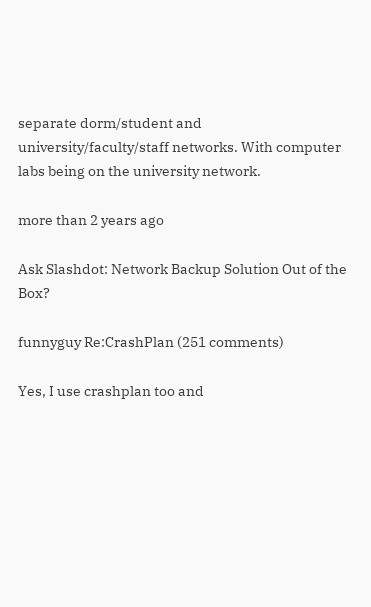separate dorm/student and university/faculty/staff networks. With computer labs being on the university network.

more than 2 years ago

Ask Slashdot: Network Backup Solution Out of the Box?

funnyguy Re:CrashPlan (251 comments)

Yes, I use crashplan too and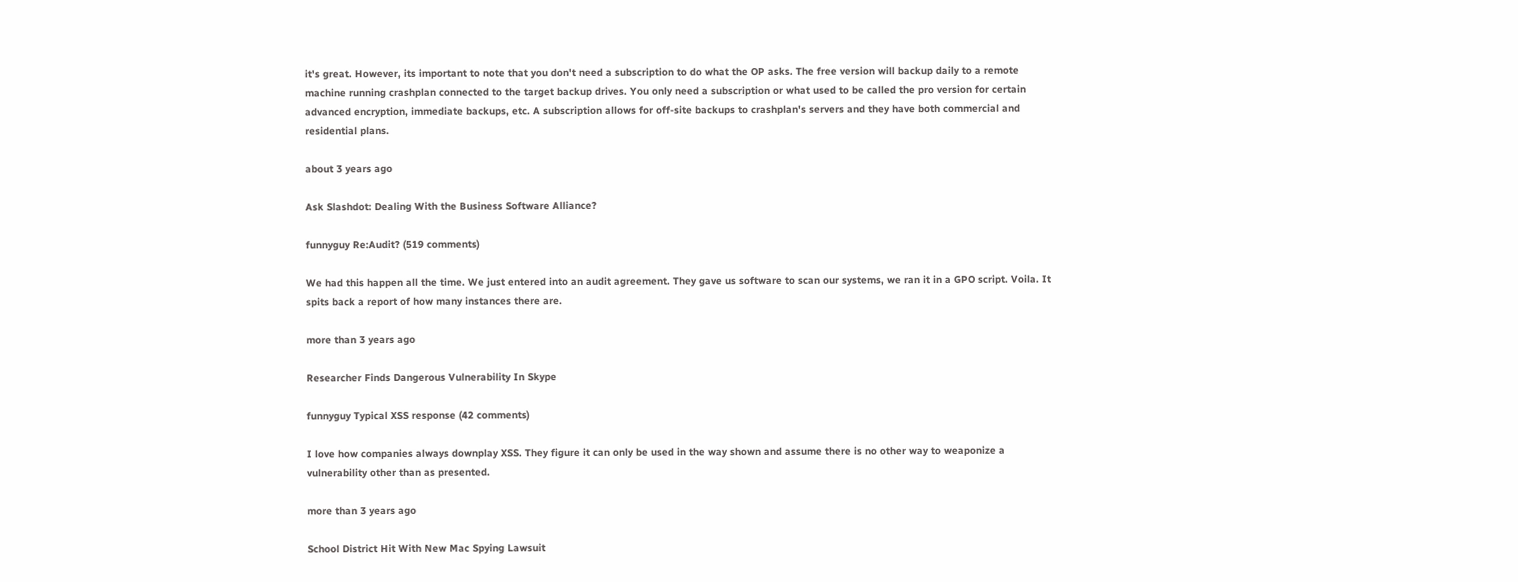it's great. However, its important to note that you don't need a subscription to do what the OP asks. The free version will backup daily to a remote machine running crashplan connected to the target backup drives. You only need a subscription or what used to be called the pro version for certain advanced encryption, immediate backups, etc. A subscription allows for off-site backups to crashplan's servers and they have both commercial and residential plans.

about 3 years ago

Ask Slashdot: Dealing With the Business Software Alliance?

funnyguy Re:Audit? (519 comments)

We had this happen all the time. We just entered into an audit agreement. They gave us software to scan our systems, we ran it in a GPO script. Voila. It spits back a report of how many instances there are.

more than 3 years ago

Researcher Finds Dangerous Vulnerability In Skype

funnyguy Typical XSS response (42 comments)

I love how companies always downplay XSS. They figure it can only be used in the way shown and assume there is no other way to weaponize a vulnerability other than as presented.

more than 3 years ago

School District Hit With New Mac Spying Lawsuit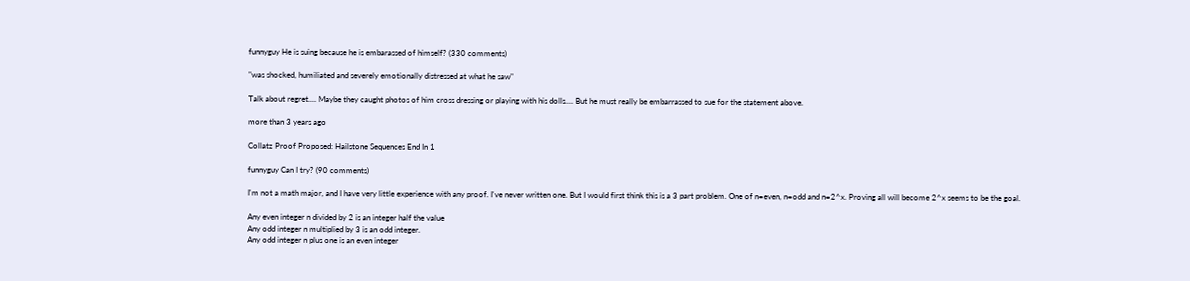funnyguy He is suing because he is embarassed of himself? (330 comments)

"was shocked, humiliated and severely emotionally distressed at what he saw"

Talk about regret.... Maybe they caught photos of him cross dressing or playing with his dolls.... But he must really be embarrassed to sue for the statement above.

more than 3 years ago

Collatz Proof Proposed: Hailstone Sequences End In 1

funnyguy Can I try? (90 comments)

I'm not a math major, and I have very little experience with any proof. I've never written one. But I would first think this is a 3 part problem. One of n=even, n=odd and n=2^x. Proving all will become 2^x seems to be the goal.

Any even integer n divided by 2 is an integer half the value
Any odd integer n multiplied by 3 is an odd integer.
Any odd integer n plus one is an even integer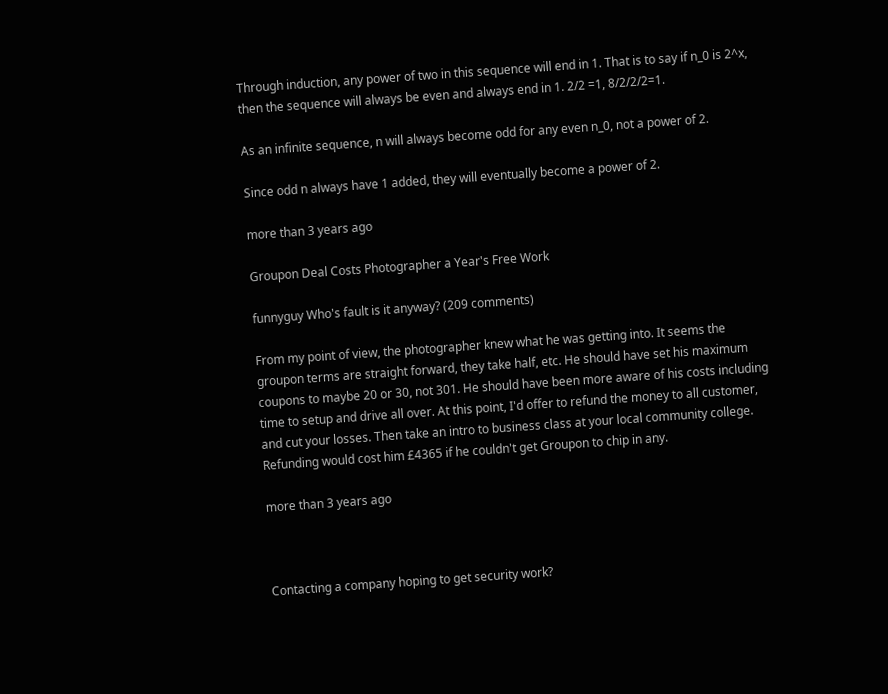Through induction, any power of two in this sequence will end in 1. That is to say if n_0 is 2^x, then the sequence will always be even and always end in 1. 2/2 =1, 8/2/2/2=1.

As an infinite sequence, n will always become odd for any even n_0, not a power of 2.

Since odd n always have 1 added, they will eventually become a power of 2.

more than 3 years ago

Groupon Deal Costs Photographer a Year's Free Work

funnyguy Who's fault is it anyway? (209 comments)

From my point of view, the photographer knew what he was getting into. It seems the groupon terms are straight forward, they take half, etc. He should have set his maximum coupons to maybe 20 or 30, not 301. He should have been more aware of his costs including time to setup and drive all over. At this point, I'd offer to refund the money to all customer, and cut your losses. Then take an intro to business class at your local community college. Refunding would cost him £4365 if he couldn't get Groupon to chip in any.

more than 3 years ago



Contacting a company hoping to get security work?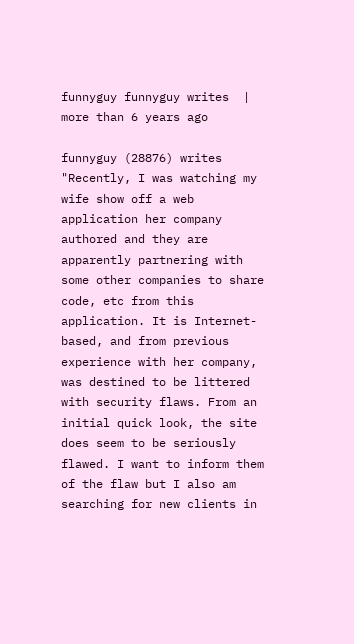funnyguy funnyguy writes  |  more than 6 years ago

funnyguy (28876) writes "Recently, I was watching my wife show off a web application her company authored and they are apparently partnering with some other companies to share code, etc from this application. It is Internet-based, and from previous experience with her company, was destined to be littered with security flaws. From an initial quick look, the site does seem to be seriously flawed. I want to inform them of the flaw but I also am searching for new clients in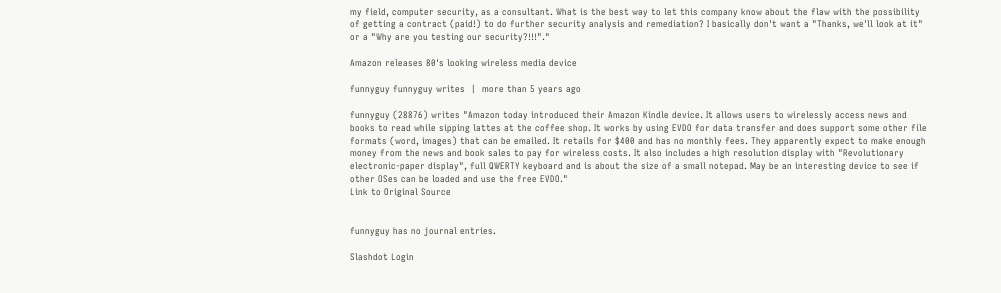my field, computer security, as a consultant. What is the best way to let this company know about the flaw with the possibility of getting a contract (paid!) to do further security analysis and remediation? I basically don't want a "Thanks, we'll look at it" or a "Why are you testing our security?!!!"."

Amazon releases 80's looking wireless media device

funnyguy funnyguy writes  |  more than 5 years ago

funnyguy (28876) writes "Amazon today introduced their Amazon Kindle device. It allows users to wirelessly access news and books to read while sipping lattes at the coffee shop. It works by using EVDO for data transfer and does support some other file formats (word, images) that can be emailed. It retails for $400 and has no monthly fees. They apparently expect to make enough money from the news and book sales to pay for wireless costs. It also includes a high resolution display with "Revolutionary electronic-paper display", full QWERTY keyboard and is about the size of a small notepad. May be an interesting device to see if other OSes can be loaded and use the free EVDO."
Link to Original Source


funnyguy has no journal entries.

Slashdot Login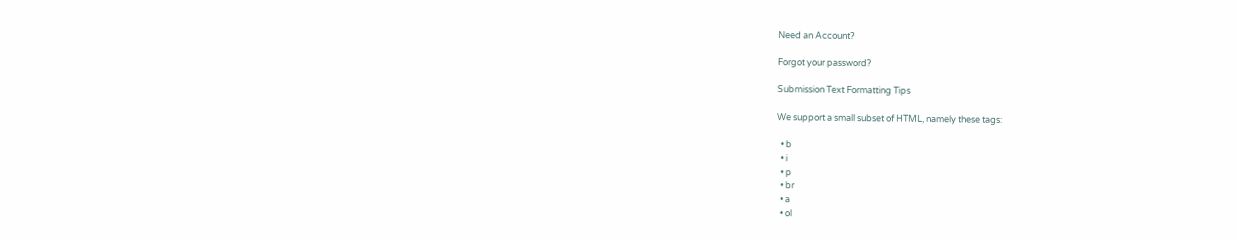Need an Account?

Forgot your password?

Submission Text Formatting Tips

We support a small subset of HTML, namely these tags:

  • b
  • i
  • p
  • br
  • a
  • ol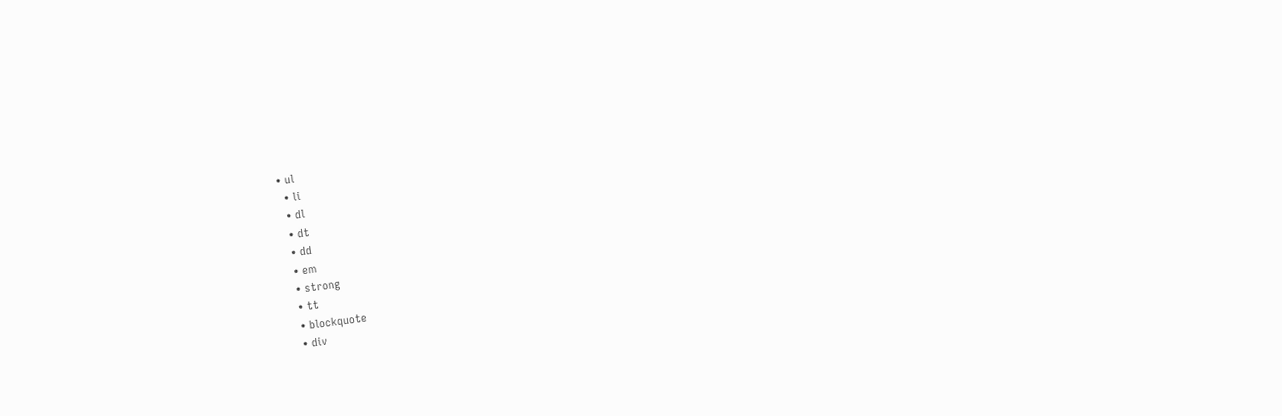• ul
  • li
  • dl
  • dt
  • dd
  • em
  • strong
  • tt
  • blockquote
  • div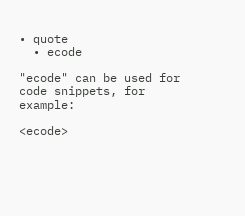• quote
  • ecode

"ecode" can be used for code snippets, for example:

<ecode>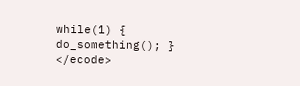while(1) { do_something(); } </ecode>